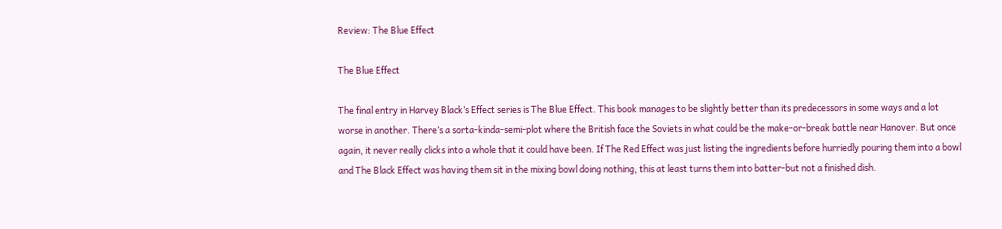Review: The Blue Effect

The Blue Effect

The final entry in Harvey Black’s Effect series is The Blue Effect. This book manages to be slightly better than its predecessors in some ways and a lot worse in another. There’s a sorta-kinda-semi-plot where the British face the Soviets in what could be the make-or-break battle near Hanover. But once again, it never really clicks into a whole that it could have been. If The Red Effect was just listing the ingredients before hurriedly pouring them into a bowl and The Black Effect was having them sit in the mixing bowl doing nothing, this at least turns them into batter-but not a finished dish.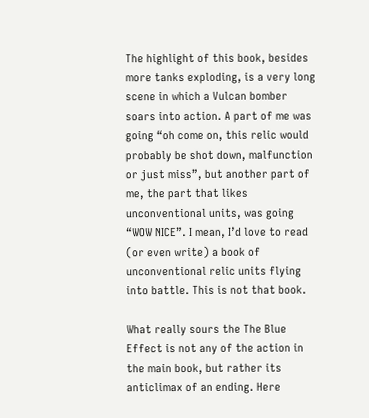The highlight of this book, besides more tanks exploding, is a very long scene in which a Vulcan bomber soars into action. A part of me was going “oh come on, this relic would probably be shot down, malfunction or just miss”, but another part of me, the part that likes unconventional units, was going “WOW NICE”. I mean, I’d love to read (or even write) a book of unconventional relic units flying into battle. This is not that book.

What really sours the The Blue Effect is not any of the action in the main book, but rather its anticlimax of an ending. Here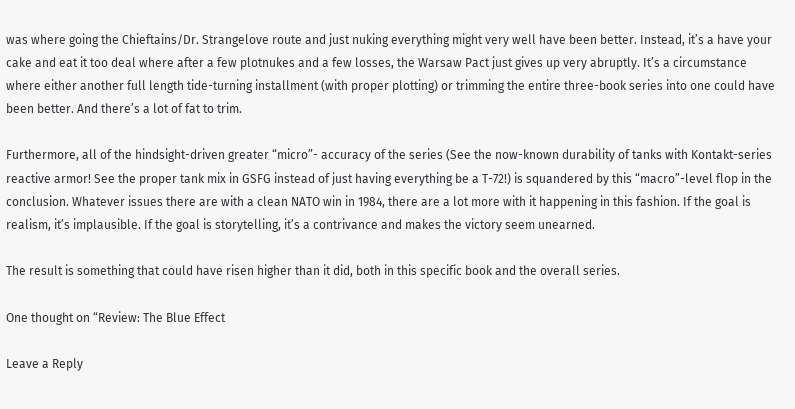was where going the Chieftains/Dr. Strangelove route and just nuking everything might very well have been better. Instead, it’s a have your cake and eat it too deal where after a few plotnukes and a few losses, the Warsaw Pact just gives up very abruptly. It’s a circumstance where either another full length tide-turning installment (with proper plotting) or trimming the entire three-book series into one could have been better. And there’s a lot of fat to trim.

Furthermore, all of the hindsight-driven greater “micro”- accuracy of the series (See the now-known durability of tanks with Kontakt-series reactive armor! See the proper tank mix in GSFG instead of just having everything be a T-72!) is squandered by this “macro”-level flop in the conclusion. Whatever issues there are with a clean NATO win in 1984, there are a lot more with it happening in this fashion. If the goal is realism, it’s implausible. If the goal is storytelling, it’s a contrivance and makes the victory seem unearned.

The result is something that could have risen higher than it did, both in this specific book and the overall series.

One thought on “Review: The Blue Effect

Leave a Reply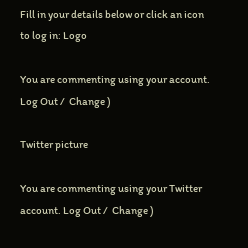Fill in your details below or click an icon to log in: Logo

You are commenting using your account. Log Out /  Change )

Twitter picture

You are commenting using your Twitter account. Log Out /  Change )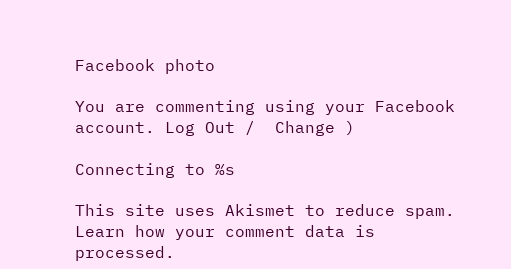Facebook photo

You are commenting using your Facebook account. Log Out /  Change )

Connecting to %s

This site uses Akismet to reduce spam. Learn how your comment data is processed.